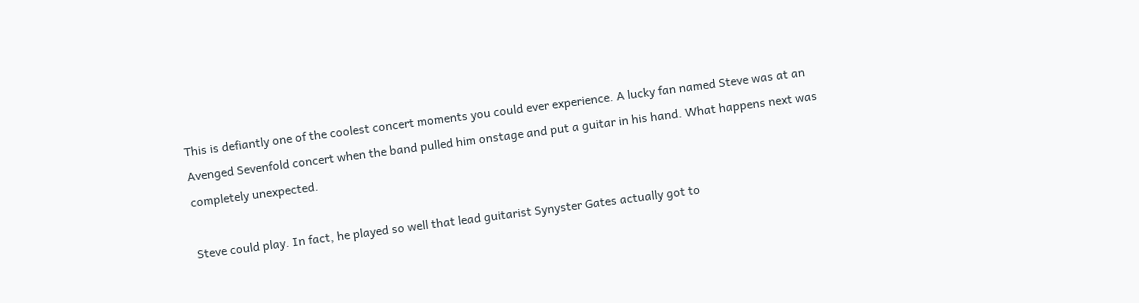This is defiantly one of the coolest concert moments you could ever experience. A lucky fan named Steve was at an Avenged Sevenfold concert when the band pulled him onstage and put a guitar in his hand. What happens next was completely unexpected.

Steve could play. In fact, he played so well that lead guitarist Synyster Gates actually got to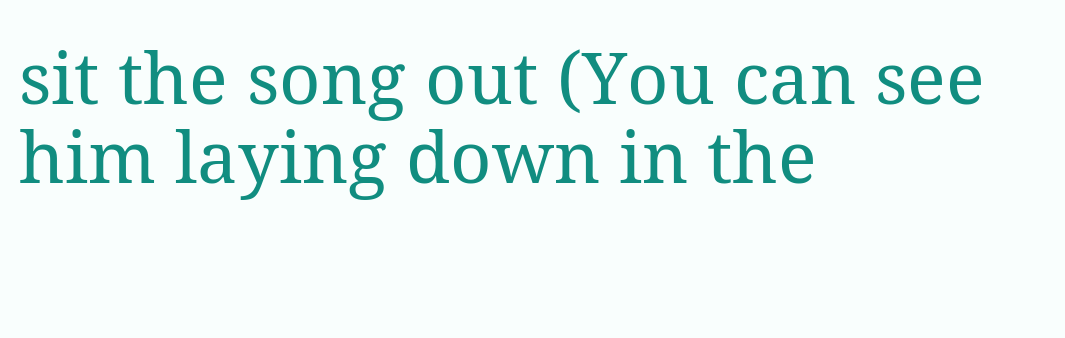sit the song out (You can see him laying down in the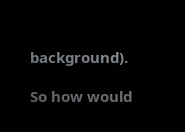background).

So how would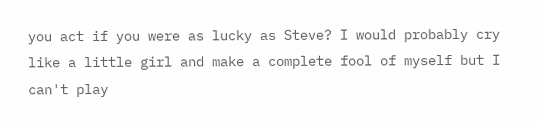you act if you were as lucky as Steve? I would probably cry like a little girl and make a complete fool of myself but I can't play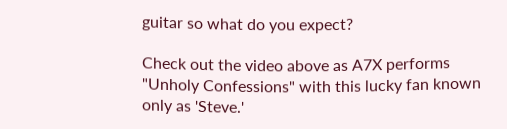guitar so what do you expect?

Check out the video above as A7X performs "Unholy Confessions" with this lucky fan known only as 'Steve.'